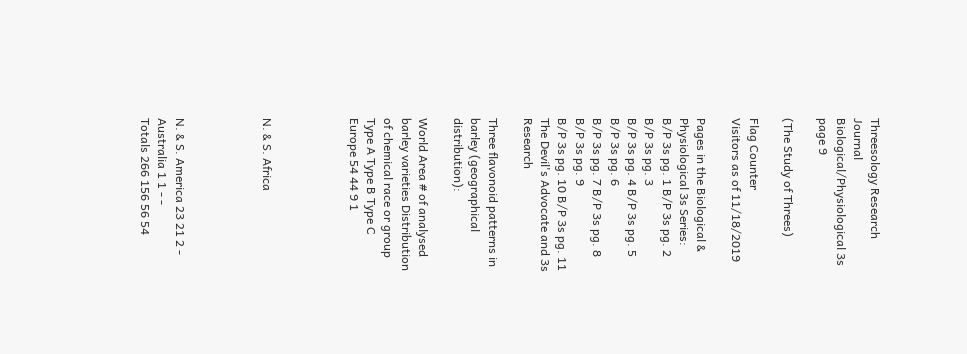Threesology Research Journal
Biological/Physiological 3s
page 9

(The Study of Threes)

Flag Counter
Visitors as of 11/18/2019

Pages in the Biological & Physiological 3s Series:
B/P 3s pg. 1 B/P 3s pg. 2 B/P 3s pg. 3
B/P 3s pg. 4 B/P 3s pg. 5 B/P 3s pg. 6
B/P 3s pg. 7 B/P 3s pg. 8 B/P 3s pg. 9
B/P 3s pg. 10 B/P 3s pg. 11 The Devil's Advocate and 3s Research

Three flavonoid patterns in barley (geographical distribution):

World Area # of analysed barley varieties Distribution of chemical race or group
Type A Type B Type C
Europe 54 44 9 1




N. & S. Africa




N. & S. America 23 21 2 -
Australia 1 1 - -
Totals 266 156 56 54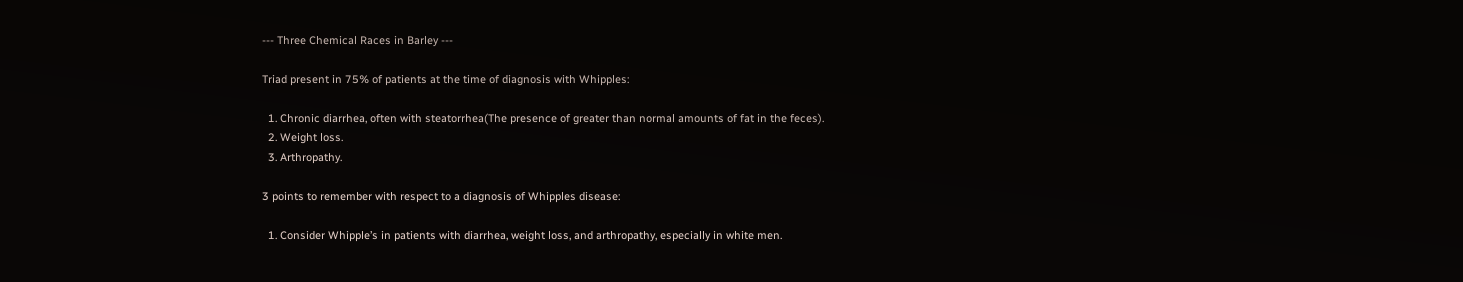--- Three Chemical Races in Barley ---

Triad present in 75% of patients at the time of diagnosis with Whipples:

  1. Chronic diarrhea, often with steatorrhea(The presence of greater than normal amounts of fat in the feces).
  2. Weight loss.
  3. Arthropathy.

3 points to remember with respect to a diagnosis of Whipples disease:

  1. Consider Whipple’s in patients with diarrhea, weight loss, and arthropathy, especially in white men.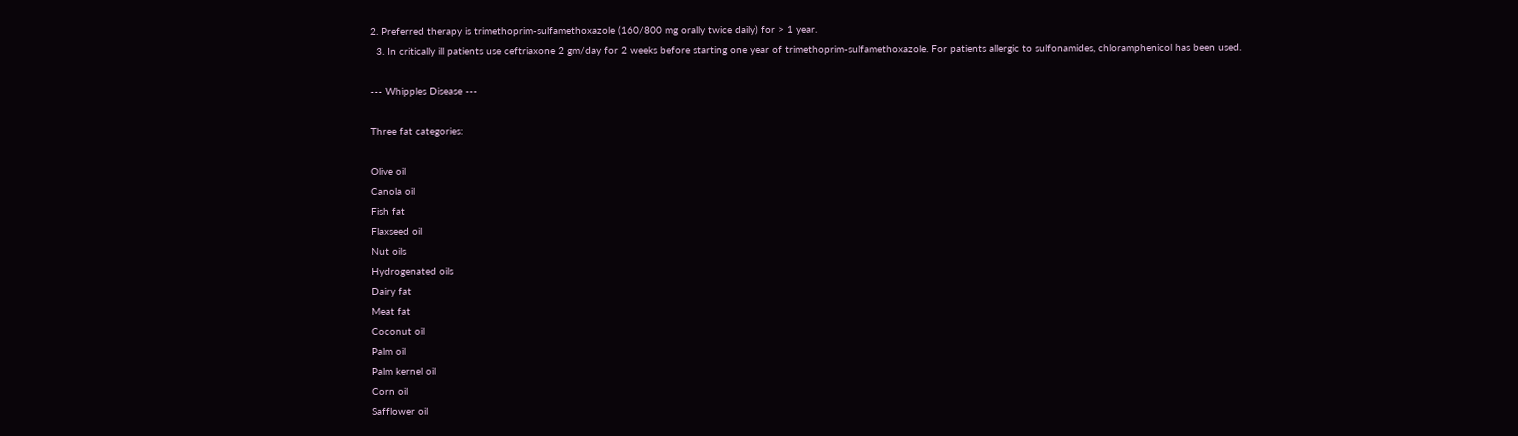2. Preferred therapy is trimethoprim-sulfamethoxazole (160/800 mg orally twice daily) for > 1 year.
  3. In critically ill patients use ceftriaxone 2 gm/day for 2 weeks before starting one year of trimethoprim-sulfamethoxazole. For patients allergic to sulfonamides, chloramphenicol has been used.

--- Whipples Disease ---

Three fat categories:

Olive oil
Canola oil
Fish fat
Flaxseed oil
Nut oils
Hydrogenated oils
Dairy fat
Meat fat
Coconut oil
Palm oil
Palm kernel oil
Corn oil
Safflower oil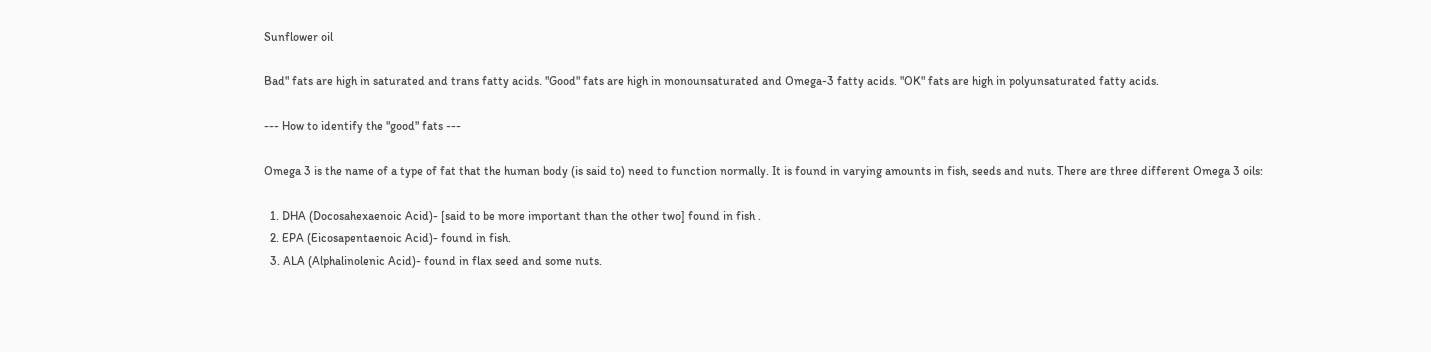Sunflower oil

Bad" fats are high in saturated and trans fatty acids. "Good" fats are high in monounsaturated and Omega-3 fatty acids. "OK" fats are high in polyunsaturated fatty acids.

--- How to identify the "good" fats ---

Omega 3 is the name of a type of fat that the human body (is said to) need to function normally. It is found in varying amounts in fish, seeds and nuts. There are three different Omega 3 oils:

  1. DHA (Docosahexaenoic Acid)- [said to be more important than the other two] found in fish .
  2. EPA (Eicosapentaenoic Acid)- found in fish.
  3. ALA (Alphalinolenic Acid)- found in flax seed and some nuts.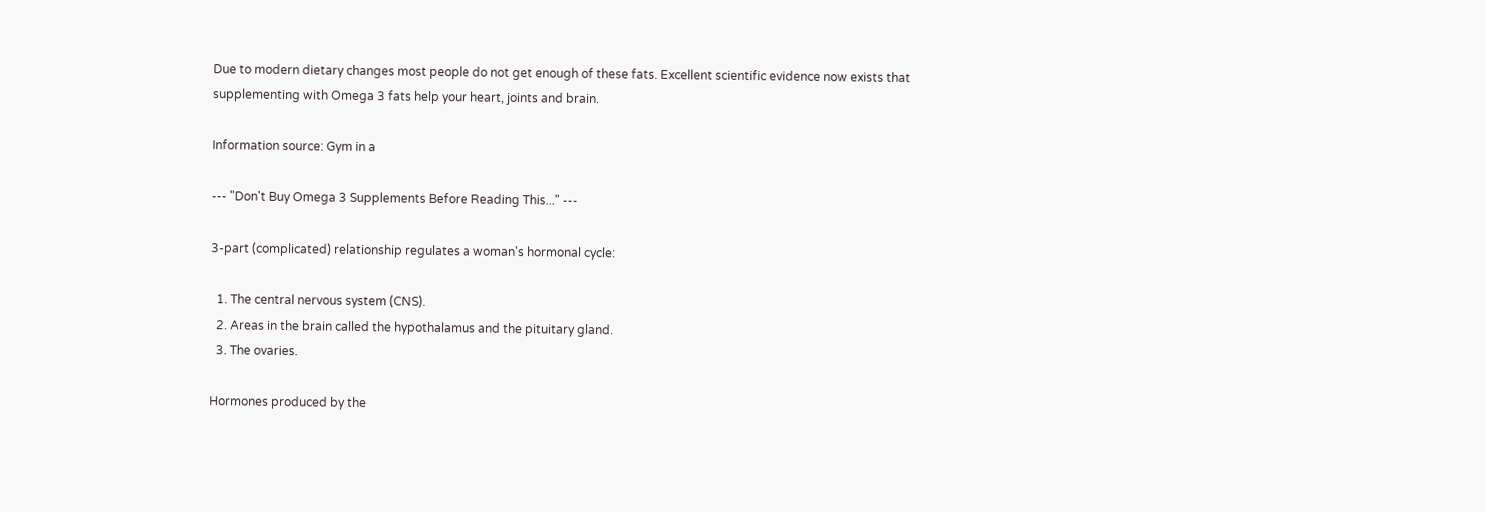Due to modern dietary changes most people do not get enough of these fats. Excellent scientific evidence now exists that supplementing with Omega 3 fats help your heart, joints and brain.

Information source: Gym in a

--- "Don't Buy Omega 3 Supplements Before Reading This..." ---

3-part (complicated) relationship regulates a woman's hormonal cycle:

  1. The central nervous system (CNS).
  2. Areas in the brain called the hypothalamus and the pituitary gland.
  3. The ovaries.

Hormones produced by the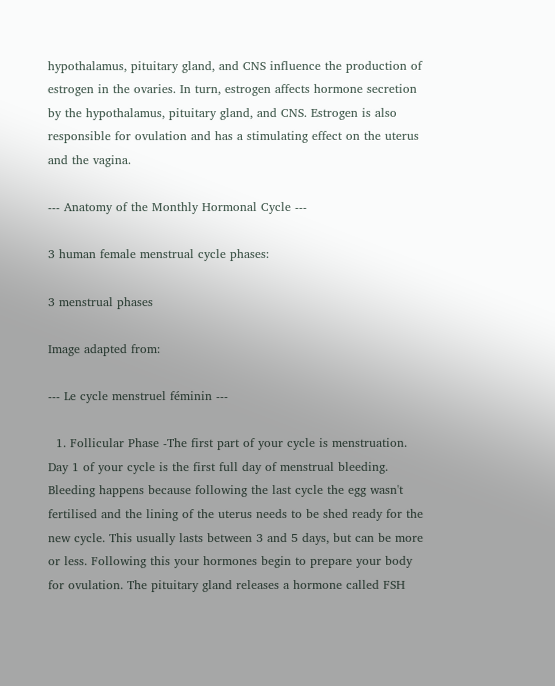hypothalamus, pituitary gland, and CNS influence the production of estrogen in the ovaries. In turn, estrogen affects hormone secretion by the hypothalamus, pituitary gland, and CNS. Estrogen is also responsible for ovulation and has a stimulating effect on the uterus and the vagina.

--- Anatomy of the Monthly Hormonal Cycle ---

3 human female menstrual cycle phases:

3 menstrual phases

Image adapted from:

--- Le cycle menstruel féminin ---

  1. Follicular Phase -The first part of your cycle is menstruation. Day 1 of your cycle is the first full day of menstrual bleeding. Bleeding happens because following the last cycle the egg wasn't fertilised and the lining of the uterus needs to be shed ready for the new cycle. This usually lasts between 3 and 5 days, but can be more or less. Following this your hormones begin to prepare your body for ovulation. The pituitary gland releases a hormone called FSH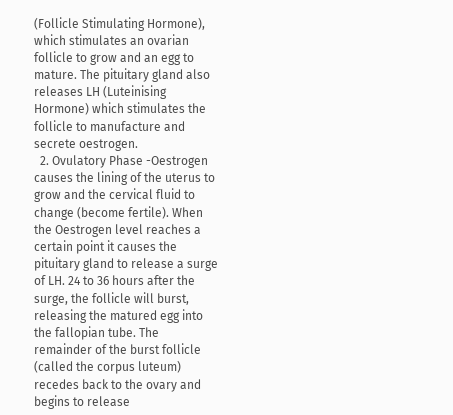(Follicle Stimulating Hormone), which stimulates an ovarian follicle to grow and an egg to mature. The pituitary gland also releases LH (Luteinising Hormone) which stimulates the follicle to manufacture and secrete oestrogen.
  2. Ovulatory Phase -Oestrogen causes the lining of the uterus to grow and the cervical fluid to change (become fertile). When the Oestrogen level reaches a certain point it causes the pituitary gland to release a surge of LH. 24 to 36 hours after the surge, the follicle will burst, releasing the matured egg into the fallopian tube. The remainder of the burst follicle (called the corpus luteum) recedes back to the ovary and begins to release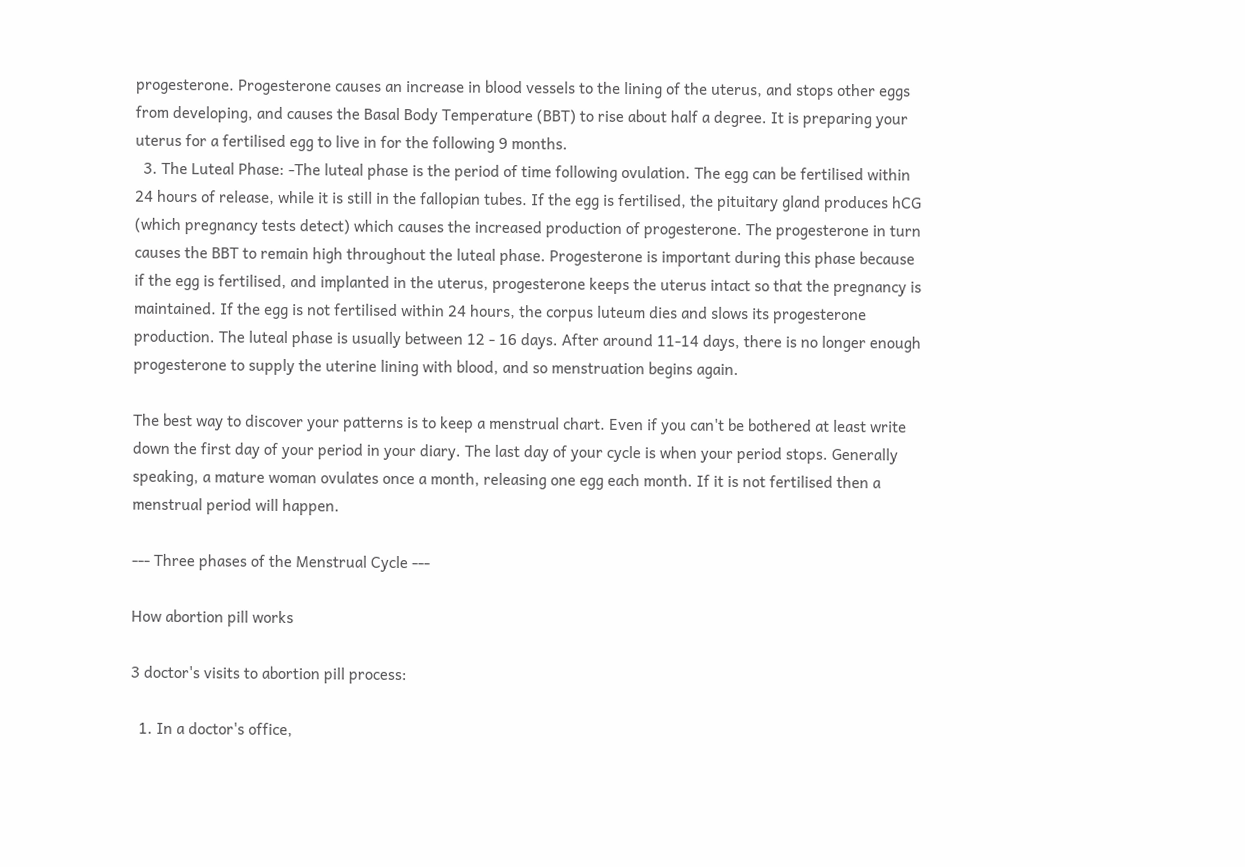progesterone. Progesterone causes an increase in blood vessels to the lining of the uterus, and stops other eggs from developing, and causes the Basal Body Temperature (BBT) to rise about half a degree. It is preparing your uterus for a fertilised egg to live in for the following 9 months.
  3. The Luteal Phase: -The luteal phase is the period of time following ovulation. The egg can be fertilised within 24 hours of release, while it is still in the fallopian tubes. If the egg is fertilised, the pituitary gland produces hCG (which pregnancy tests detect) which causes the increased production of progesterone. The progesterone in turn causes the BBT to remain high throughout the luteal phase. Progesterone is important during this phase because if the egg is fertilised, and implanted in the uterus, progesterone keeps the uterus intact so that the pregnancy is maintained. If the egg is not fertilised within 24 hours, the corpus luteum dies and slows its progesterone production. The luteal phase is usually between 12 - 16 days. After around 11-14 days, there is no longer enough progesterone to supply the uterine lining with blood, and so menstruation begins again.

The best way to discover your patterns is to keep a menstrual chart. Even if you can't be bothered at least write down the first day of your period in your diary. The last day of your cycle is when your period stops. Generally speaking, a mature woman ovulates once a month, releasing one egg each month. If it is not fertilised then a menstrual period will happen.

--- Three phases of the Menstrual Cycle ---

How abortion pill works

3 doctor's visits to abortion pill process:

  1. In a doctor's office,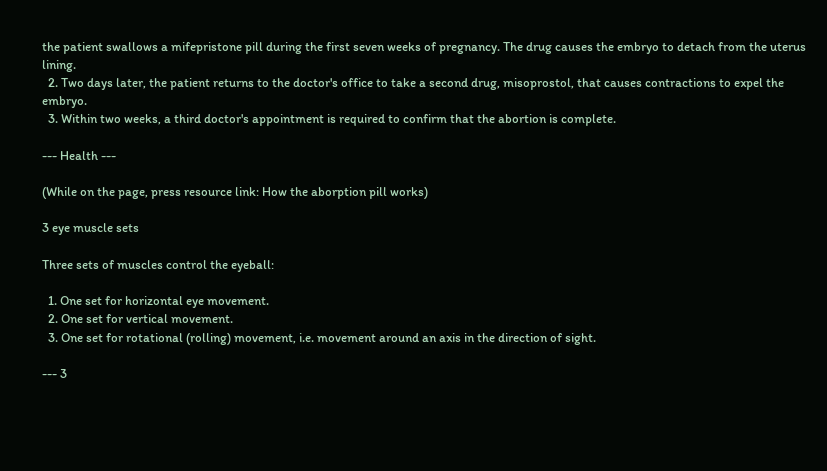the patient swallows a mifepristone pill during the first seven weeks of pregnancy. The drug causes the embryo to detach from the uterus lining.
  2. Two days later, the patient returns to the doctor's office to take a second drug, misoprostol, that causes contractions to expel the embryo.
  3. Within two weeks, a third doctor's appointment is required to confirm that the abortion is complete.

--- Health ---

(While on the page, press resource link: How the aborption pill works)

3 eye muscle sets

Three sets of muscles control the eyeball:

  1. One set for horizontal eye movement.
  2. One set for vertical movement.
  3. One set for rotational (rolling) movement, i.e. movement around an axis in the direction of sight.

--- 3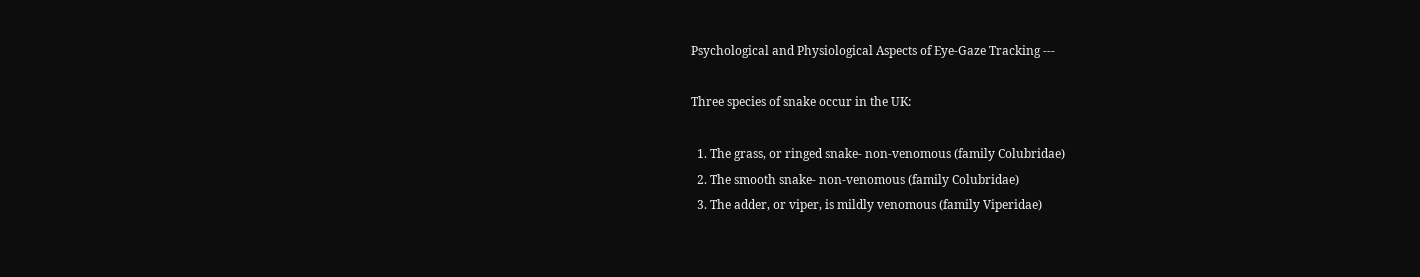Psychological and Physiological Aspects of Eye-Gaze Tracking ---

Three species of snake occur in the UK:

  1. The grass, or ringed snake- non-venomous (family Colubridae)
  2. The smooth snake- non-venomous (family Colubridae)
  3. The adder, or viper, is mildly venomous (family Viperidae)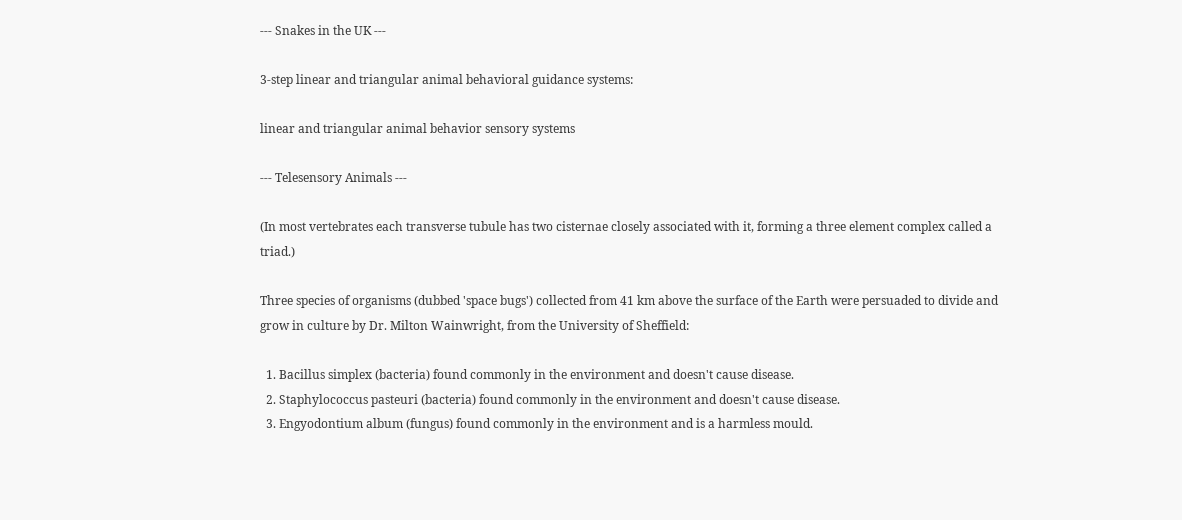--- Snakes in the UK ---

3-step linear and triangular animal behavioral guidance systems:

linear and triangular animal behavior sensory systems

--- Telesensory Animals ---

(In most vertebrates each transverse tubule has two cisternae closely associated with it, forming a three element complex called a triad.)

Three species of organisms (dubbed 'space bugs') collected from 41 km above the surface of the Earth were persuaded to divide and grow in culture by Dr. Milton Wainwright, from the University of Sheffield:

  1. Bacillus simplex (bacteria) found commonly in the environment and doesn't cause disease.
  2. Staphylococcus pasteuri (bacteria) found commonly in the environment and doesn't cause disease.
  3. Engyodontium album (fungus) found commonly in the environment and is a harmless mould.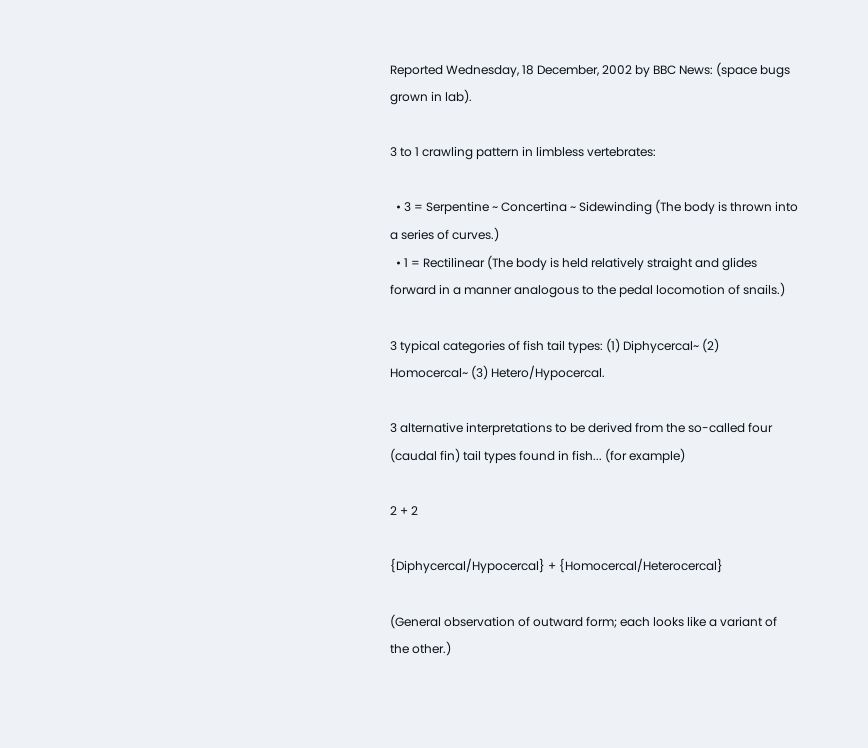Reported Wednesday, 18 December, 2002 by BBC News: (space bugs grown in lab).

3 to 1 crawling pattern in limbless vertebrates:

  • 3 = Serpentine ~ Concertina ~ Sidewinding (The body is thrown into a series of curves.)
  • 1 = Rectilinear (The body is held relatively straight and glides forward in a manner analogous to the pedal locomotion of snails.)

3 typical categories of fish tail types: (1) Diphycercal~ (2) Homocercal~ (3) Hetero/Hypocercal.

3 alternative interpretations to be derived from the so-called four (caudal fin) tail types found in fish... (for example)

2 + 2

{Diphycercal/Hypocercal} + {Homocercal/Heterocercal}

(General observation of outward form; each looks like a variant of the other.)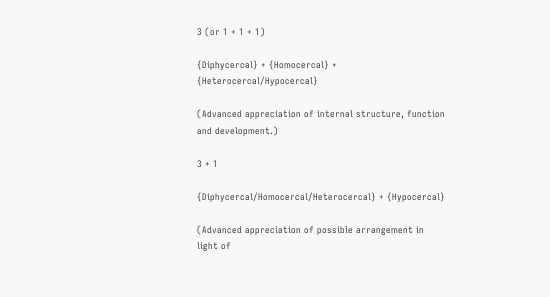3 (or 1 + 1 + 1)

{Diphycercal} + {Homocercal} + {Heterocercal/Hypocercal}

(Advanced appreciation of internal structure, function and development.)

3 + 1

{Diphycercal/Homocercal/Heterocercal} + {Hypocercal}

(Advanced appreciation of possible arrangement in light of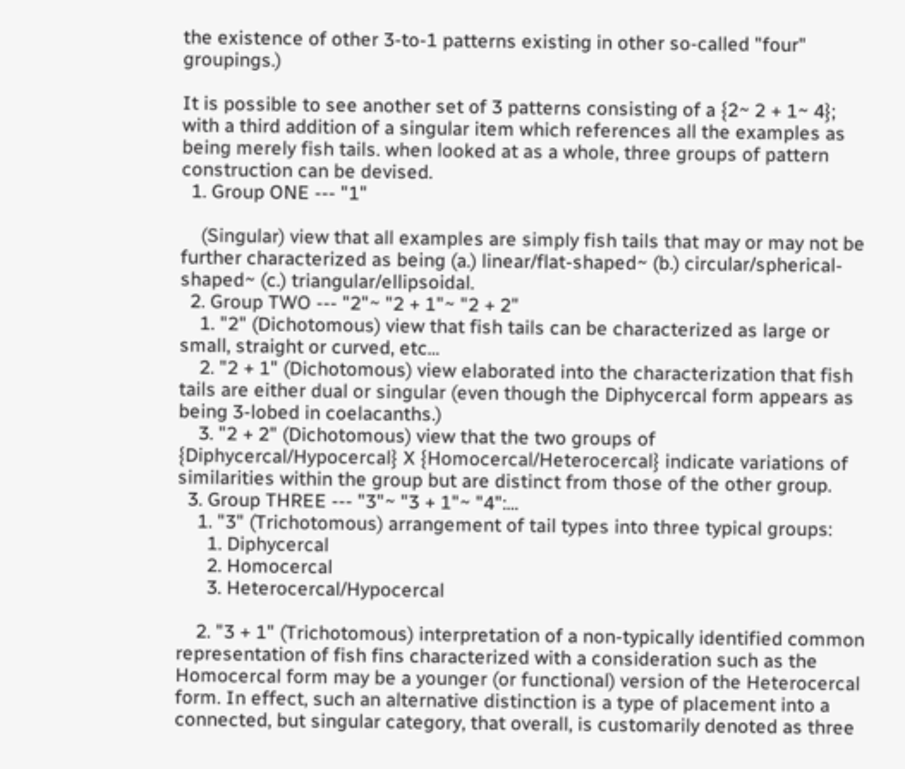the existence of other 3-to-1 patterns existing in other so-called "four" groupings.)

It is possible to see another set of 3 patterns consisting of a {2~ 2 + 1~ 4}; with a third addition of a singular item which references all the examples as being merely fish tails. when looked at as a whole, three groups of pattern construction can be devised.
  1. Group ONE --- "1"

    (Singular) view that all examples are simply fish tails that may or may not be further characterized as being (a.) linear/flat-shaped~ (b.) circular/spherical-shaped~ (c.) triangular/ellipsoidal.
  2. Group TWO --- "2"~ "2 + 1"~ "2 + 2"
    1. "2" (Dichotomous) view that fish tails can be characterized as large or small, straight or curved, etc...
    2. "2 + 1" (Dichotomous) view elaborated into the characterization that fish tails are either dual or singular (even though the Diphycercal form appears as being 3-lobed in coelacanths.)
    3. "2 + 2" (Dichotomous) view that the two groups of {Diphycercal/Hypocercal} X {Homocercal/Heterocercal} indicate variations of similarities within the group but are distinct from those of the other group.
  3. Group THREE --- "3"~ "3 + 1"~ "4":...
    1. "3" (Trichotomous) arrangement of tail types into three typical groups:
      1. Diphycercal
      2. Homocercal
      3. Heterocercal/Hypocercal

    2. "3 + 1" (Trichotomous) interpretation of a non-typically identified common representation of fish fins characterized with a consideration such as the Homocercal form may be a younger (or functional) version of the Heterocercal form. In effect, such an alternative distinction is a type of placement into a connected, but singular category, that overall, is customarily denoted as three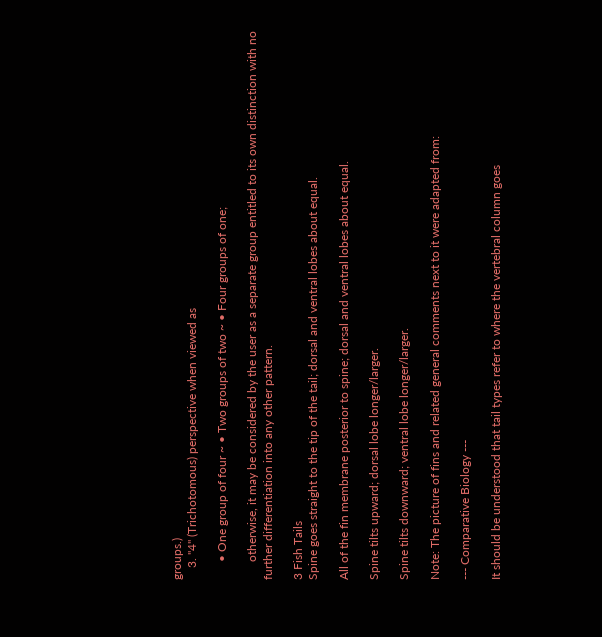groups.)
    3. "4" (Trichotomous) perspective when viewed as

      • One group of four ~ • Two groups of two ~ • Four groups of one;

      otherwise, it may be considered by the user as a separate group entitled to its own distinction with no further differentiation into any other pattern.

3 Fish Tails
Spine goes straight to the tip of the tail; dorsal and ventral lobes about equal.

All of the fin membrane posterior to spine; dorsal and ventral lobes about equal.

Spine tilts upward; dorsal lobe longer/larger.

Spine tilts downward; ventral lobe longer/larger.

Note: The picture of fins and related general comments next to it were adapted from:

--- Comparative Biology ---

It should be understood that tail types refer to where the vertebral column goes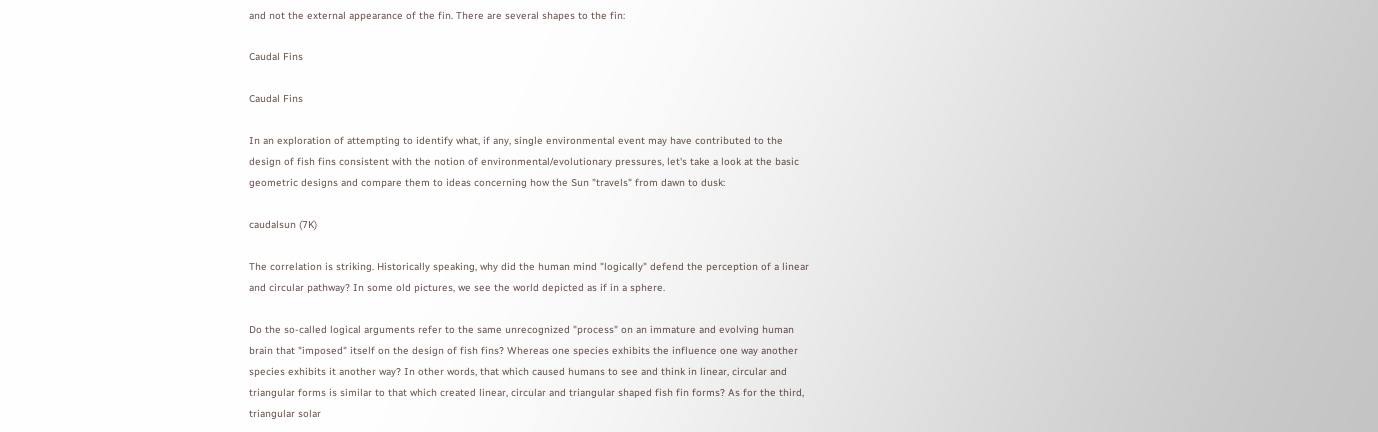and not the external appearance of the fin. There are several shapes to the fin:

Caudal Fins

Caudal Fins

In an exploration of attempting to identify what, if any, single environmental event may have contributed to the design of fish fins consistent with the notion of environmental/evolutionary pressures, let's take a look at the basic geometric designs and compare them to ideas concerning how the Sun "travels" from dawn to dusk:

caudalsun (7K)

The correlation is striking. Historically speaking, why did the human mind "logically" defend the perception of a linear and circular pathway? In some old pictures, we see the world depicted as if in a sphere.

Do the so-called logical arguments refer to the same unrecognized "process" on an immature and evolving human brain that "imposed" itself on the design of fish fins? Whereas one species exhibits the influence one way another species exhibits it another way? In other words, that which caused humans to see and think in linear, circular and triangular forms is similar to that which created linear, circular and triangular shaped fish fin forms? As for the third, triangular solar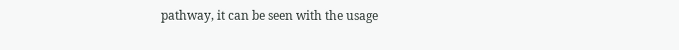pathway, it can be seen with the usage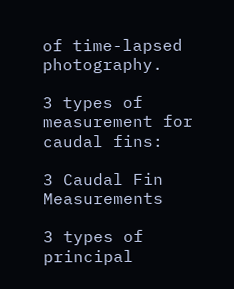of time-lapsed photography.

3 types of measurement for caudal fins:

3 Caudal Fin Measurements

3 types of principal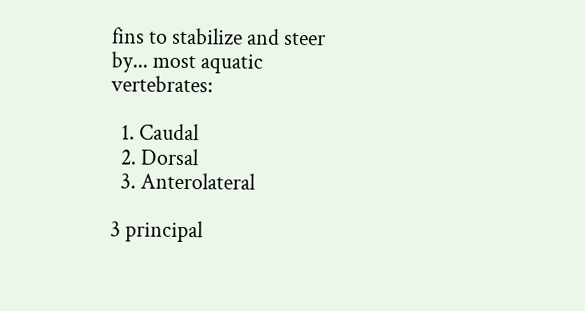fins to stabilize and steer by... most aquatic vertebrates:

  1. Caudal
  2. Dorsal
  3. Anterolateral

3 principal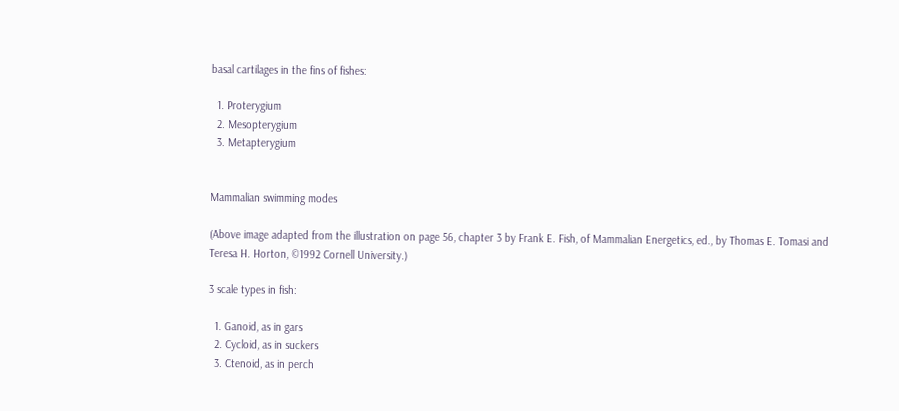basal cartilages in the fins of fishes:

  1. Proterygium
  2. Mesopterygium
  3. Metapterygium


Mammalian swimming modes

(Above image adapted from the illustration on page 56, chapter 3 by Frank E. Fish, of Mammalian Energetics, ed., by Thomas E. Tomasi and Teresa H. Horton, ©1992 Cornell University.)

3 scale types in fish:

  1. Ganoid, as in gars
  2. Cycloid, as in suckers
  3. Ctenoid, as in perch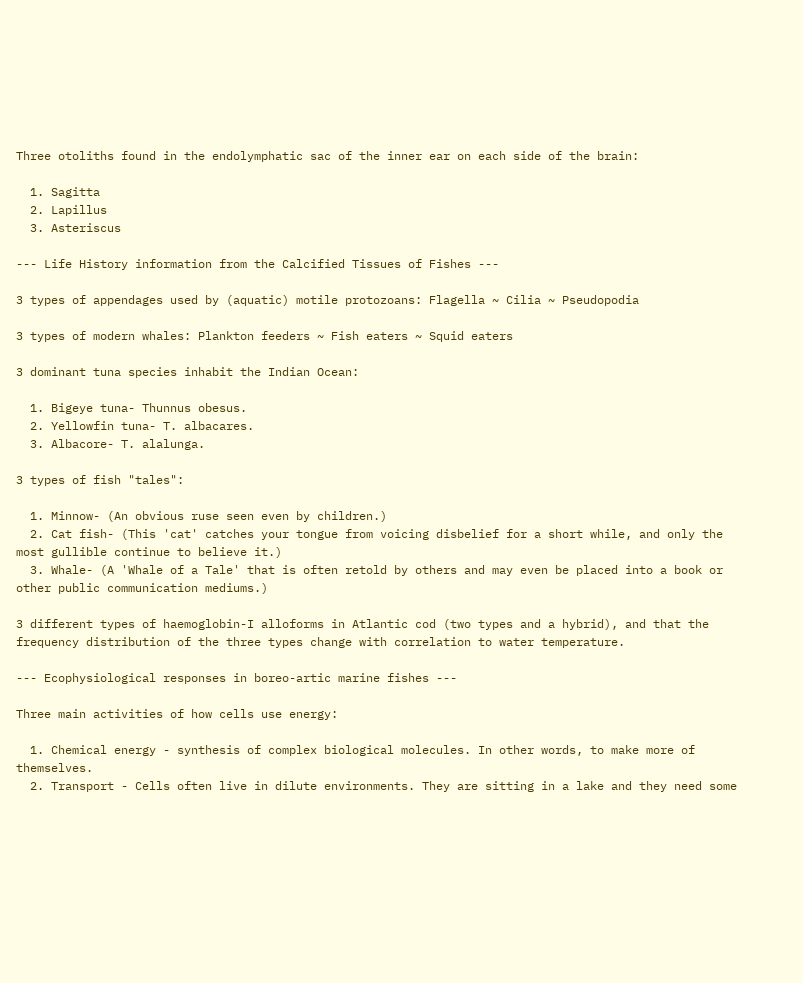Three otoliths found in the endolymphatic sac of the inner ear on each side of the brain:

  1. Sagitta
  2. Lapillus
  3. Asteriscus

--- Life History information from the Calcified Tissues of Fishes ---

3 types of appendages used by (aquatic) motile protozoans: Flagella ~ Cilia ~ Pseudopodia

3 types of modern whales: Plankton feeders ~ Fish eaters ~ Squid eaters

3 dominant tuna species inhabit the Indian Ocean:

  1. Bigeye tuna- Thunnus obesus.
  2. Yellowfin tuna- T. albacares.
  3. Albacore- T. alalunga.

3 types of fish "tales":

  1. Minnow- (An obvious ruse seen even by children.)
  2. Cat fish- (This 'cat' catches your tongue from voicing disbelief for a short while, and only the most gullible continue to believe it.)
  3. Whale- (A 'Whale of a Tale' that is often retold by others and may even be placed into a book or other public communication mediums.)

3 different types of haemoglobin-I alloforms in Atlantic cod (two types and a hybrid), and that the frequency distribution of the three types change with correlation to water temperature.

--- Ecophysiological responses in boreo-artic marine fishes ---

Three main activities of how cells use energy:

  1. Chemical energy - synthesis of complex biological molecules. In other words, to make more of themselves.
  2. Transport - Cells often live in dilute environments. They are sitting in a lake and they need some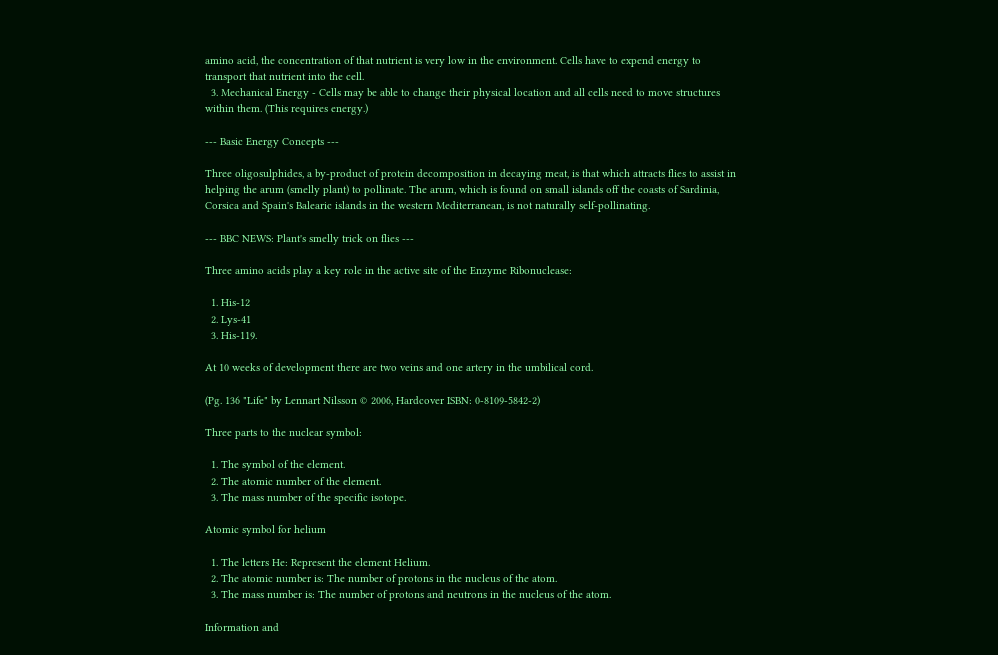amino acid, the concentration of that nutrient is very low in the environment. Cells have to expend energy to transport that nutrient into the cell.
  3. Mechanical Energy - Cells may be able to change their physical location and all cells need to move structures within them. (This requires energy.)

--- Basic Energy Concepts ---

Three oligosulphides, a by-product of protein decomposition in decaying meat, is that which attracts flies to assist in helping the arum (smelly plant) to pollinate. The arum, which is found on small islands off the coasts of Sardinia, Corsica and Spain's Balearic islands in the western Mediterranean, is not naturally self-pollinating.

--- BBC NEWS: Plant's smelly trick on flies ---

Three amino acids play a key role in the active site of the Enzyme Ribonuclease:

  1. His-12
  2. Lys-41
  3. His-119.

At 10 weeks of development there are two veins and one artery in the umbilical cord.

(Pg. 136 "Life" by Lennart Nilsson © 2006, Hardcover ISBN: 0-8109-5842-2)

Three parts to the nuclear symbol:

  1. The symbol of the element.
  2. The atomic number of the element.
  3. The mass number of the specific isotope.

Atomic symbol for helium

  1. The letters He: Represent the element Helium.
  2. The atomic number is: The number of protons in the nucleus of the atom.
  3. The mass number is: The number of protons and neutrons in the nucleus of the atom.

Information and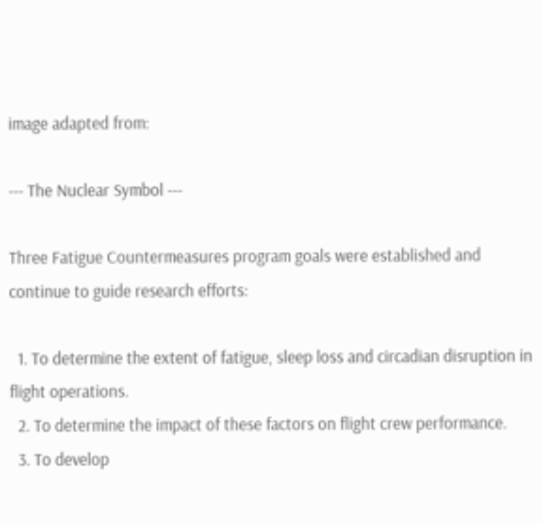image adapted from:

--- The Nuclear Symbol ---

Three Fatigue Countermeasures program goals were established and continue to guide research efforts:

  1. To determine the extent of fatigue, sleep loss and circadian disruption in flight operations.
  2. To determine the impact of these factors on flight crew performance.
  3. To develop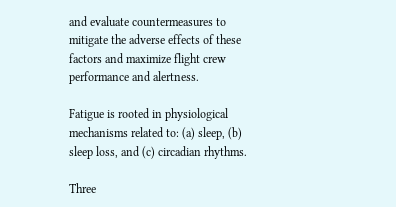and evaluate countermeasures to mitigate the adverse effects of these factors and maximize flight crew performance and alertness.

Fatigue is rooted in physiological mechanisms related to: (a) sleep, (b) sleep loss, and (c) circadian rhythms.

Three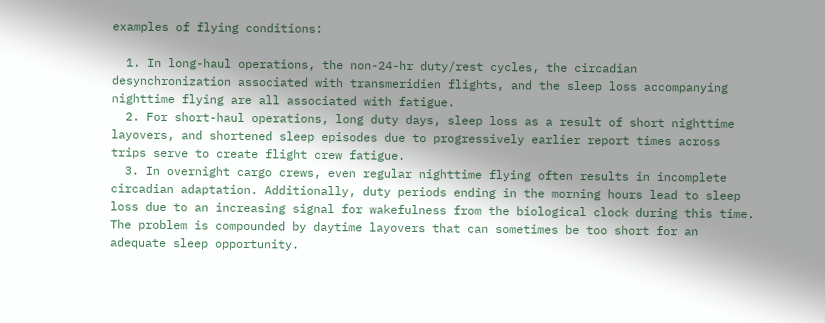examples of flying conditions:

  1. In long-haul operations, the non-24-hr duty/rest cycles, the circadian desynchronization associated with transmeridien flights, and the sleep loss accompanying nighttime flying are all associated with fatigue.
  2. For short-haul operations, long duty days, sleep loss as a result of short nighttime layovers, and shortened sleep episodes due to progressively earlier report times across trips serve to create flight crew fatigue.
  3. In overnight cargo crews, even regular nighttime flying often results in incomplete circadian adaptation. Additionally, duty periods ending in the morning hours lead to sleep loss due to an increasing signal for wakefulness from the biological clock during this time. The problem is compounded by daytime layovers that can sometimes be too short for an adequate sleep opportunity.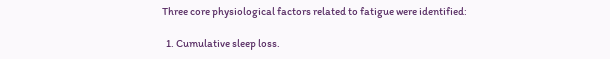Three core physiological factors related to fatigue were identified:

  1. Cumulative sleep loss.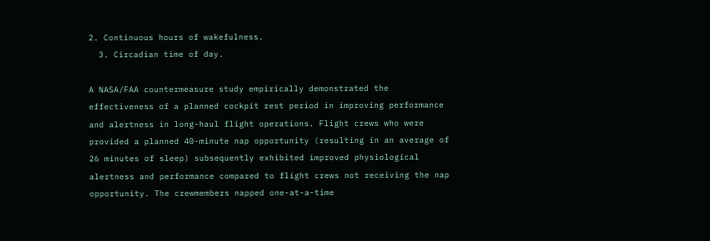2. Continuous hours of wakefulness.
  3. Circadian time of day.

A NASA/FAA countermeasure study empirically demonstrated the effectiveness of a planned cockpit rest period in improving performance and alertness in long-haul flight operations. Flight crews who were provided a planned 40-minute nap opportunity (resulting in an average of 26 minutes of sleep) subsequently exhibited improved physiological alertness and performance compared to flight crews not receiving the nap opportunity. The crewmembers napped one-at-a-time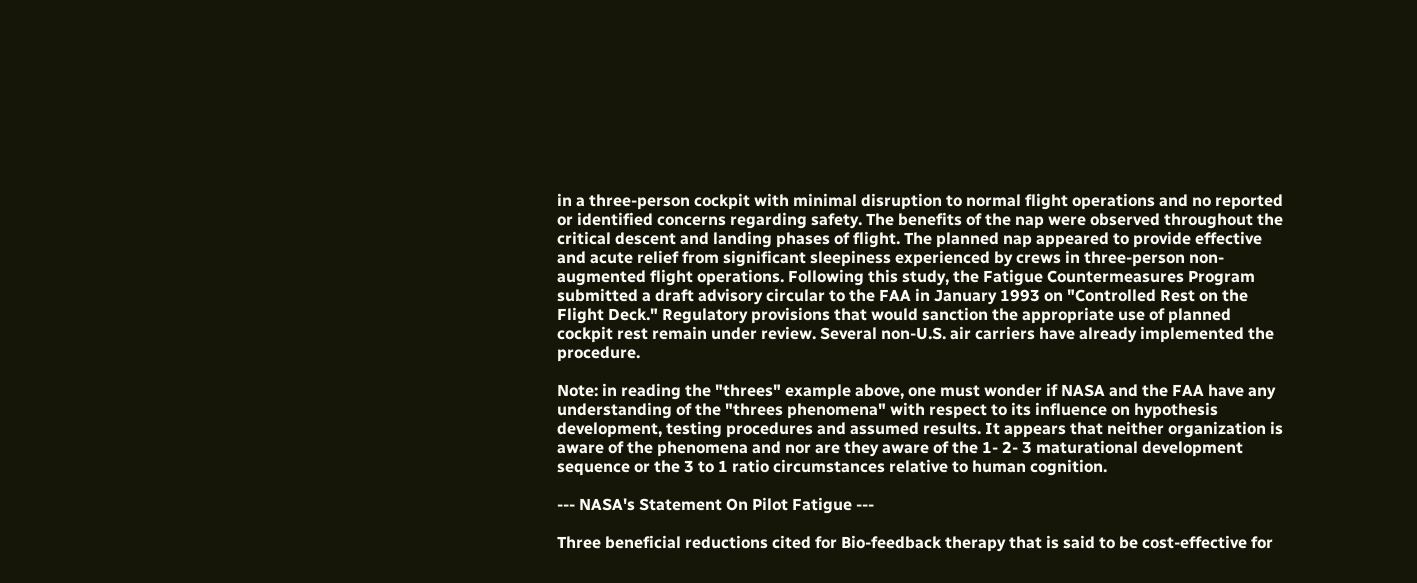in a three-person cockpit with minimal disruption to normal flight operations and no reported or identified concerns regarding safety. The benefits of the nap were observed throughout the critical descent and landing phases of flight. The planned nap appeared to provide effective and acute relief from significant sleepiness experienced by crews in three-person non-augmented flight operations. Following this study, the Fatigue Countermeasures Program submitted a draft advisory circular to the FAA in January 1993 on "Controlled Rest on the Flight Deck." Regulatory provisions that would sanction the appropriate use of planned cockpit rest remain under review. Several non-U.S. air carriers have already implemented the procedure.

Note: in reading the "threes" example above, one must wonder if NASA and the FAA have any understanding of the "threes phenomena" with respect to its influence on hypothesis development, testing procedures and assumed results. It appears that neither organization is aware of the phenomena and nor are they aware of the 1- 2- 3 maturational development sequence or the 3 to 1 ratio circumstances relative to human cognition.

--- NASA's Statement On Pilot Fatigue ---

Three beneficial reductions cited for Bio-feedback therapy that is said to be cost-effective for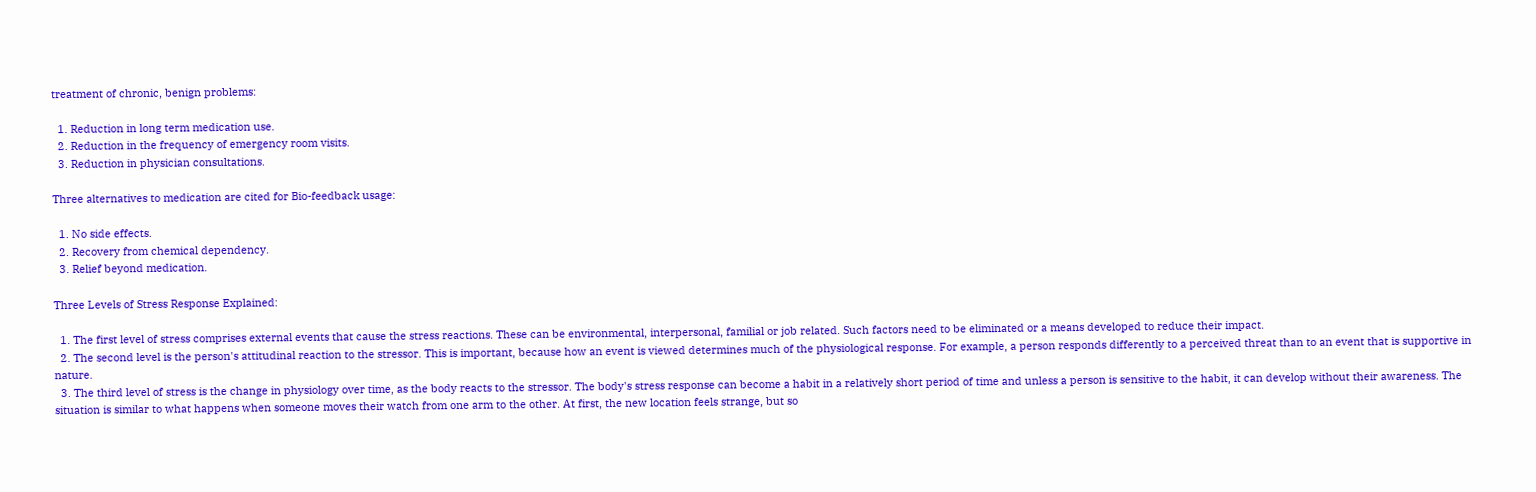treatment of chronic, benign problems:

  1. Reduction in long term medication use.
  2. Reduction in the frequency of emergency room visits.
  3. Reduction in physician consultations.

Three alternatives to medication are cited for Bio-feedback usage:

  1. No side effects.
  2. Recovery from chemical dependency.
  3. Relief beyond medication.

Three Levels of Stress Response Explained:

  1. The first level of stress comprises external events that cause the stress reactions. These can be environmental, interpersonal, familial or job related. Such factors need to be eliminated or a means developed to reduce their impact.
  2. The second level is the person's attitudinal reaction to the stressor. This is important, because how an event is viewed determines much of the physiological response. For example, a person responds differently to a perceived threat than to an event that is supportive in nature.
  3. The third level of stress is the change in physiology over time, as the body reacts to the stressor. The body's stress response can become a habit in a relatively short period of time and unless a person is sensitive to the habit, it can develop without their awareness. The situation is similar to what happens when someone moves their watch from one arm to the other. At first, the new location feels strange, but so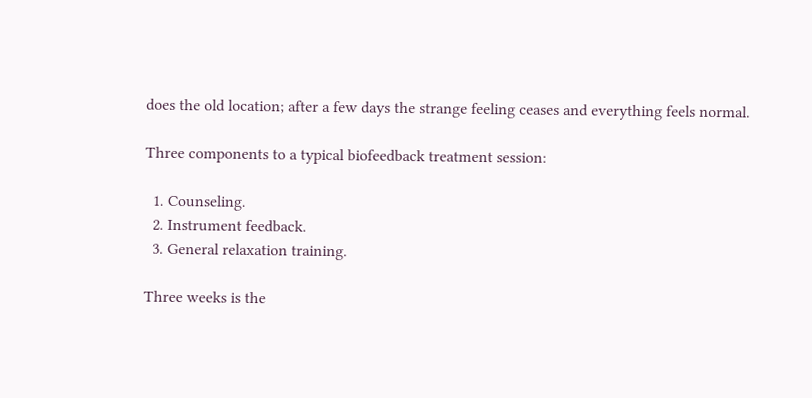does the old location; after a few days the strange feeling ceases and everything feels normal.

Three components to a typical biofeedback treatment session:

  1. Counseling.
  2. Instrument feedback.
  3. General relaxation training.

Three weeks is the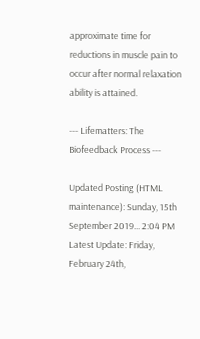approximate time for reductions in muscle pain to occur after normal relaxation ability is attained.

--- Lifematters: The Biofeedback Process ---

Updated Posting (HTML maintenance): Sunday, 15th September 2019... 2:04 PM
Latest Update: Friday, February 24th,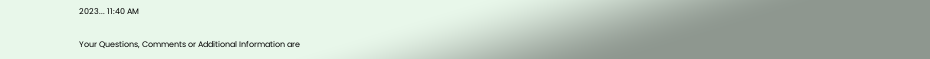2023... 11:40 AM

Your Questions, Comments or Additional Information are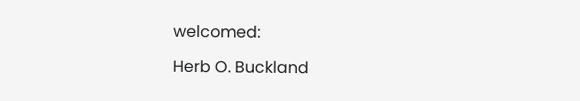welcomed:

Herb O. Buckland